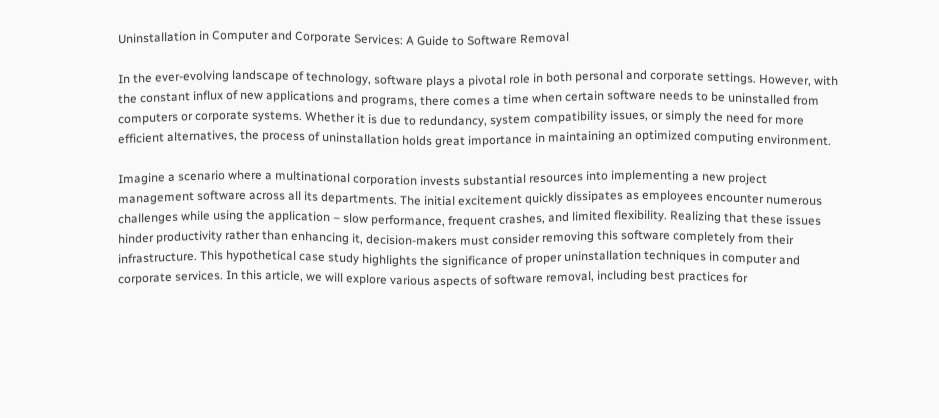Uninstallation in Computer and Corporate Services: A Guide to Software Removal

In the ever-evolving landscape of technology, software plays a pivotal role in both personal and corporate settings. However, with the constant influx of new applications and programs, there comes a time when certain software needs to be uninstalled from computers or corporate systems. Whether it is due to redundancy, system compatibility issues, or simply the need for more efficient alternatives, the process of uninstallation holds great importance in maintaining an optimized computing environment.

Imagine a scenario where a multinational corporation invests substantial resources into implementing a new project management software across all its departments. The initial excitement quickly dissipates as employees encounter numerous challenges while using the application – slow performance, frequent crashes, and limited flexibility. Realizing that these issues hinder productivity rather than enhancing it, decision-makers must consider removing this software completely from their infrastructure. This hypothetical case study highlights the significance of proper uninstallation techniques in computer and corporate services. In this article, we will explore various aspects of software removal, including best practices for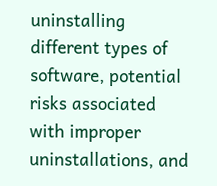uninstalling different types of software, potential risks associated with improper uninstallations, and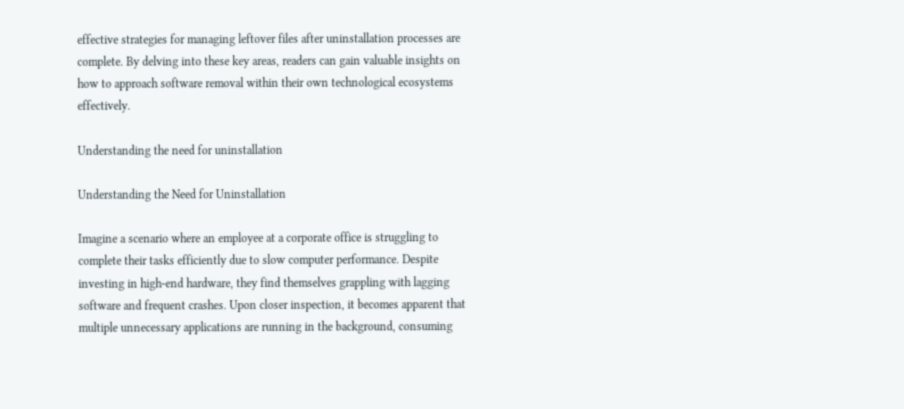effective strategies for managing leftover files after uninstallation processes are complete. By delving into these key areas, readers can gain valuable insights on how to approach software removal within their own technological ecosystems effectively.

Understanding the need for uninstallation

Understanding the Need for Uninstallation

Imagine a scenario where an employee at a corporate office is struggling to complete their tasks efficiently due to slow computer performance. Despite investing in high-end hardware, they find themselves grappling with lagging software and frequent crashes. Upon closer inspection, it becomes apparent that multiple unnecessary applications are running in the background, consuming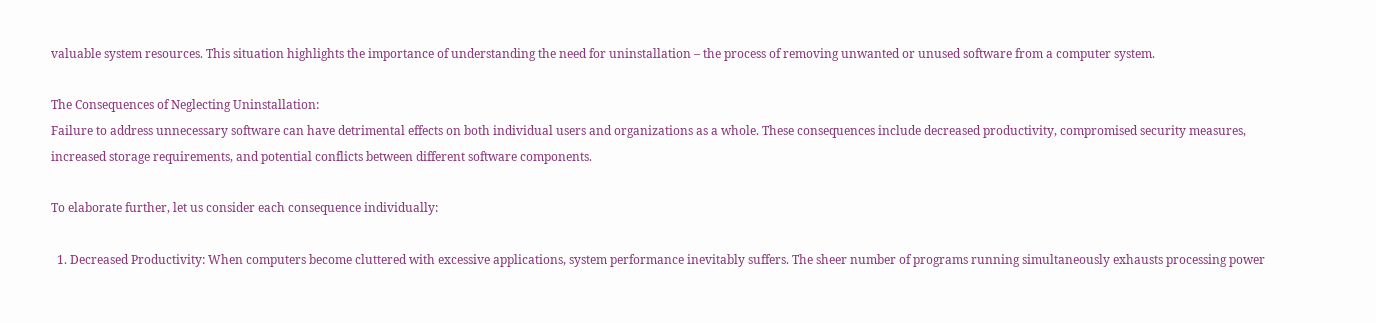valuable system resources. This situation highlights the importance of understanding the need for uninstallation – the process of removing unwanted or unused software from a computer system.

The Consequences of Neglecting Uninstallation:
Failure to address unnecessary software can have detrimental effects on both individual users and organizations as a whole. These consequences include decreased productivity, compromised security measures, increased storage requirements, and potential conflicts between different software components.

To elaborate further, let us consider each consequence individually:

  1. Decreased Productivity: When computers become cluttered with excessive applications, system performance inevitably suffers. The sheer number of programs running simultaneously exhausts processing power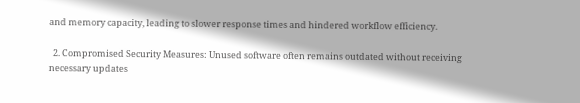and memory capacity, leading to slower response times and hindered workflow efficiency.

  2. Compromised Security Measures: Unused software often remains outdated without receiving necessary updates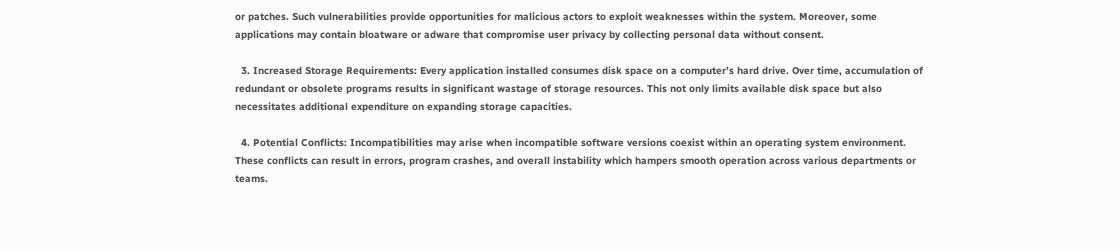or patches. Such vulnerabilities provide opportunities for malicious actors to exploit weaknesses within the system. Moreover, some applications may contain bloatware or adware that compromise user privacy by collecting personal data without consent.

  3. Increased Storage Requirements: Every application installed consumes disk space on a computer’s hard drive. Over time, accumulation of redundant or obsolete programs results in significant wastage of storage resources. This not only limits available disk space but also necessitates additional expenditure on expanding storage capacities.

  4. Potential Conflicts: Incompatibilities may arise when incompatible software versions coexist within an operating system environment. These conflicts can result in errors, program crashes, and overall instability which hampers smooth operation across various departments or teams.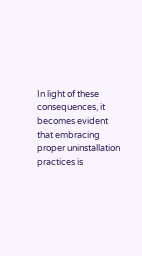In light of these consequences, it becomes evident that embracing proper uninstallation practices is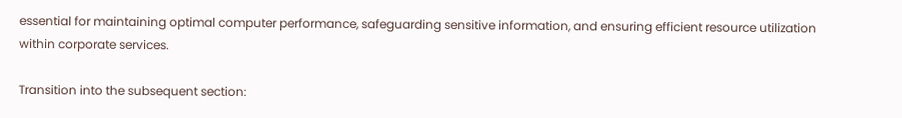essential for maintaining optimal computer performance, safeguarding sensitive information, and ensuring efficient resource utilization within corporate services.

Transition into the subsequent section: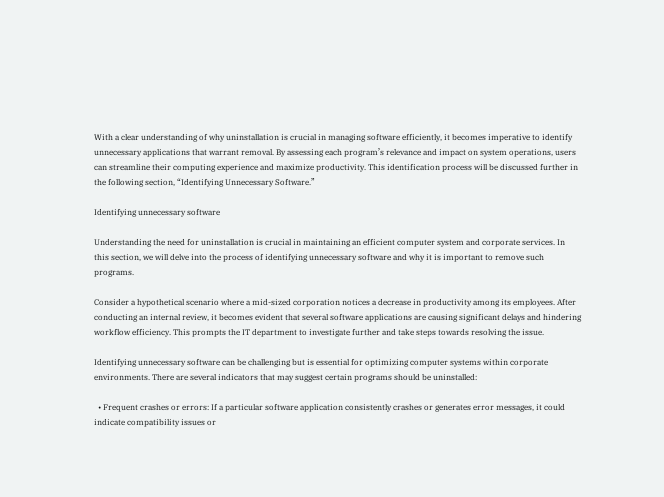With a clear understanding of why uninstallation is crucial in managing software efficiently, it becomes imperative to identify unnecessary applications that warrant removal. By assessing each program’s relevance and impact on system operations, users can streamline their computing experience and maximize productivity. This identification process will be discussed further in the following section, “Identifying Unnecessary Software.”

Identifying unnecessary software

Understanding the need for uninstallation is crucial in maintaining an efficient computer system and corporate services. In this section, we will delve into the process of identifying unnecessary software and why it is important to remove such programs.

Consider a hypothetical scenario where a mid-sized corporation notices a decrease in productivity among its employees. After conducting an internal review, it becomes evident that several software applications are causing significant delays and hindering workflow efficiency. This prompts the IT department to investigate further and take steps towards resolving the issue.

Identifying unnecessary software can be challenging but is essential for optimizing computer systems within corporate environments. There are several indicators that may suggest certain programs should be uninstalled:

  • Frequent crashes or errors: If a particular software application consistently crashes or generates error messages, it could indicate compatibility issues or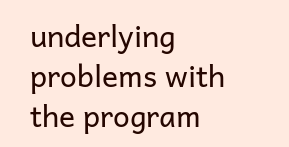underlying problems with the program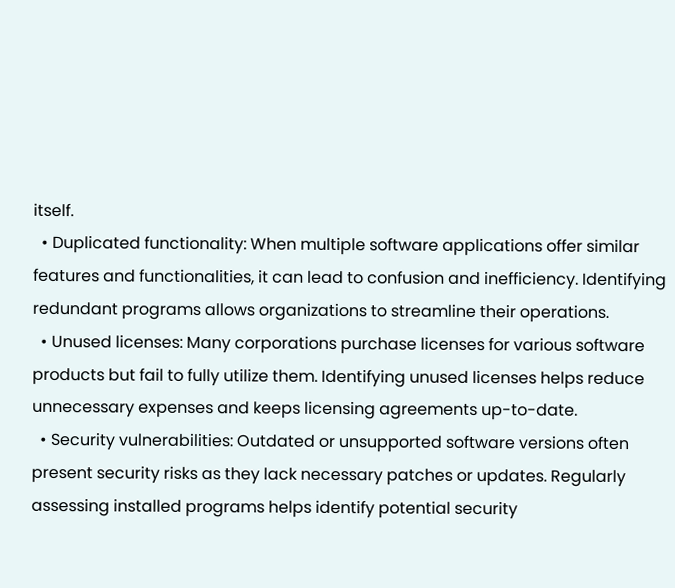itself.
  • Duplicated functionality: When multiple software applications offer similar features and functionalities, it can lead to confusion and inefficiency. Identifying redundant programs allows organizations to streamline their operations.
  • Unused licenses: Many corporations purchase licenses for various software products but fail to fully utilize them. Identifying unused licenses helps reduce unnecessary expenses and keeps licensing agreements up-to-date.
  • Security vulnerabilities: Outdated or unsupported software versions often present security risks as they lack necessary patches or updates. Regularly assessing installed programs helps identify potential security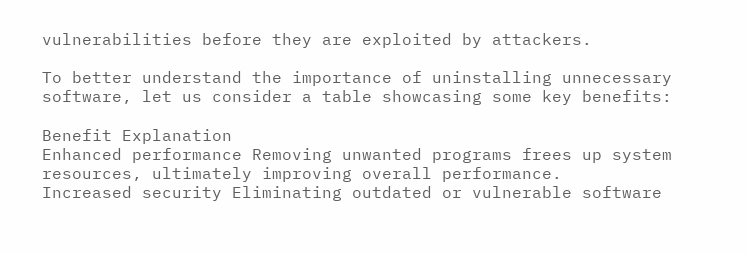vulnerabilities before they are exploited by attackers.

To better understand the importance of uninstalling unnecessary software, let us consider a table showcasing some key benefits:

Benefit Explanation
Enhanced performance Removing unwanted programs frees up system resources, ultimately improving overall performance.
Increased security Eliminating outdated or vulnerable software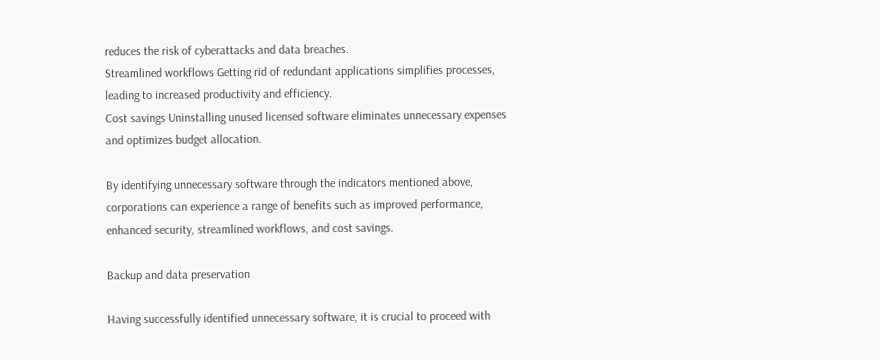reduces the risk of cyberattacks and data breaches.
Streamlined workflows Getting rid of redundant applications simplifies processes, leading to increased productivity and efficiency.
Cost savings Uninstalling unused licensed software eliminates unnecessary expenses and optimizes budget allocation.

By identifying unnecessary software through the indicators mentioned above, corporations can experience a range of benefits such as improved performance, enhanced security, streamlined workflows, and cost savings.

Backup and data preservation

Having successfully identified unnecessary software, it is crucial to proceed with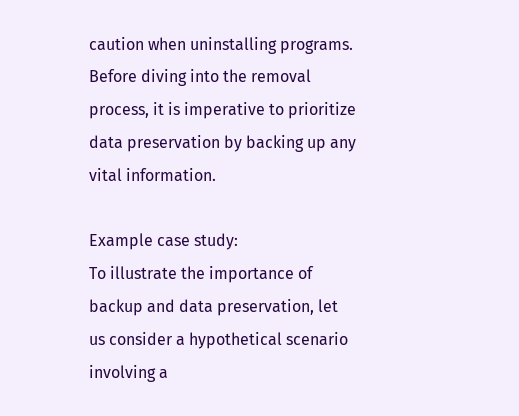caution when uninstalling programs. Before diving into the removal process, it is imperative to prioritize data preservation by backing up any vital information.

Example case study:
To illustrate the importance of backup and data preservation, let us consider a hypothetical scenario involving a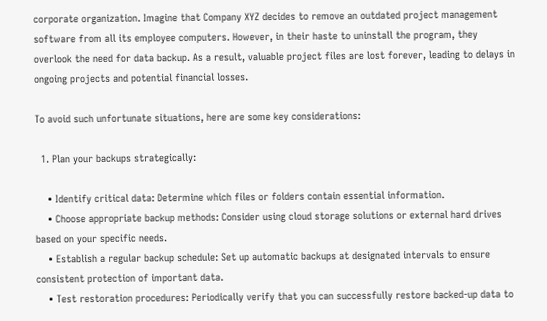corporate organization. Imagine that Company XYZ decides to remove an outdated project management software from all its employee computers. However, in their haste to uninstall the program, they overlook the need for data backup. As a result, valuable project files are lost forever, leading to delays in ongoing projects and potential financial losses.

To avoid such unfortunate situations, here are some key considerations:

  1. Plan your backups strategically:

    • Identify critical data: Determine which files or folders contain essential information.
    • Choose appropriate backup methods: Consider using cloud storage solutions or external hard drives based on your specific needs.
    • Establish a regular backup schedule: Set up automatic backups at designated intervals to ensure consistent protection of important data.
    • Test restoration procedures: Periodically verify that you can successfully restore backed-up data to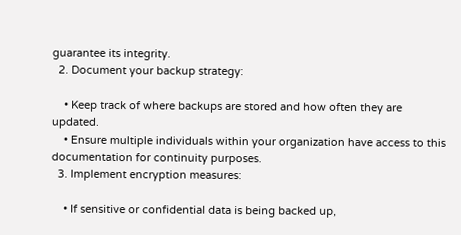guarantee its integrity.
  2. Document your backup strategy:

    • Keep track of where backups are stored and how often they are updated.
    • Ensure multiple individuals within your organization have access to this documentation for continuity purposes.
  3. Implement encryption measures:

    • If sensitive or confidential data is being backed up,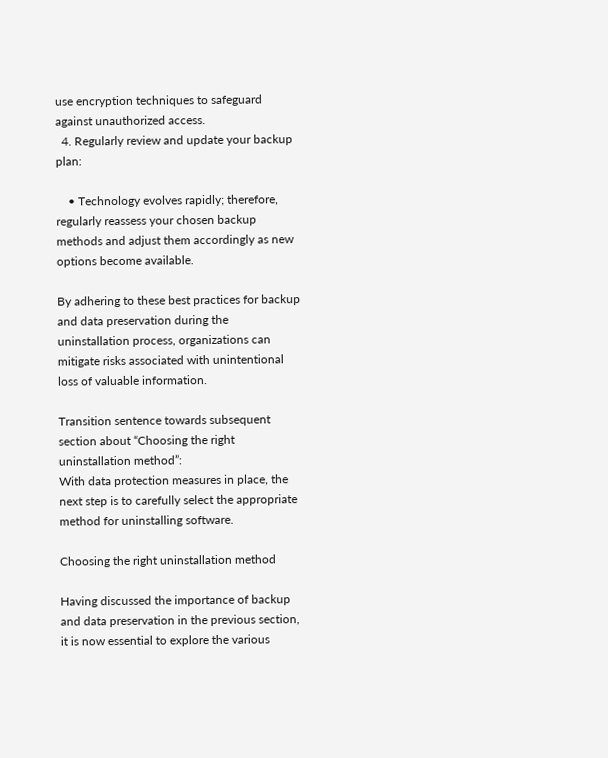use encryption techniques to safeguard against unauthorized access.
  4. Regularly review and update your backup plan:

    • Technology evolves rapidly; therefore, regularly reassess your chosen backup methods and adjust them accordingly as new options become available.

By adhering to these best practices for backup and data preservation during the uninstallation process, organizations can mitigate risks associated with unintentional loss of valuable information.

Transition sentence towards subsequent section about “Choosing the right uninstallation method”:
With data protection measures in place, the next step is to carefully select the appropriate method for uninstalling software.

Choosing the right uninstallation method

Having discussed the importance of backup and data preservation in the previous section, it is now essential to explore the various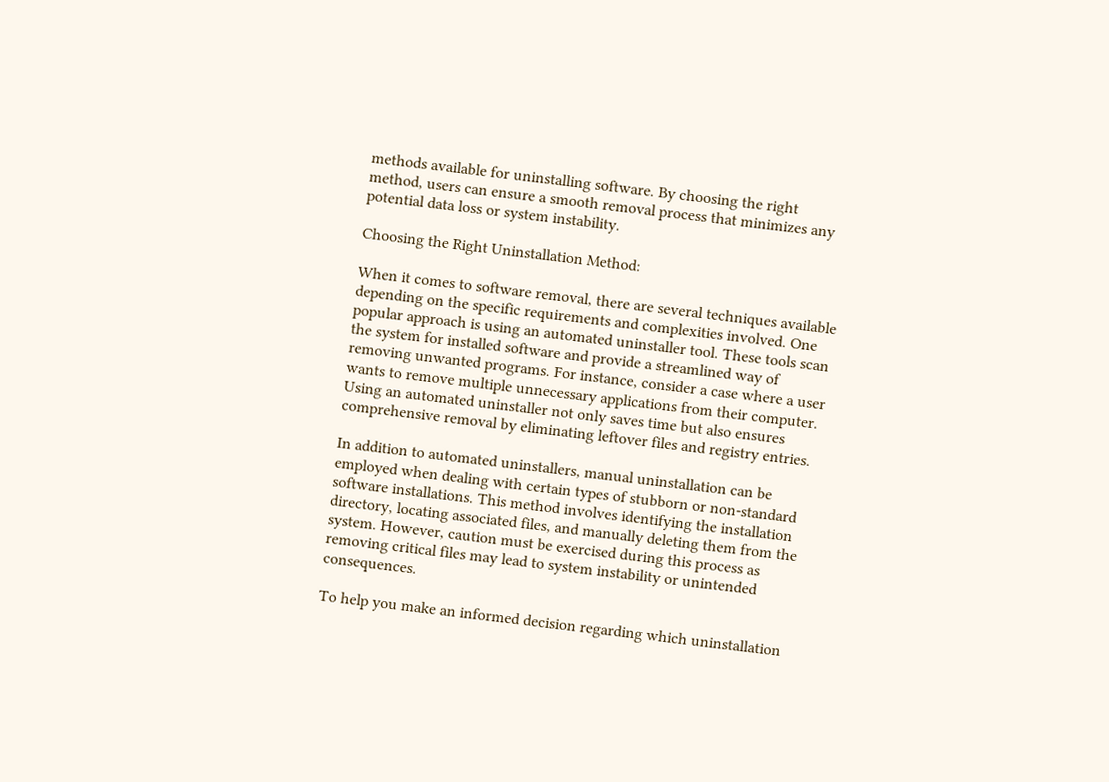methods available for uninstalling software. By choosing the right method, users can ensure a smooth removal process that minimizes any potential data loss or system instability.

Choosing the Right Uninstallation Method:

When it comes to software removal, there are several techniques available depending on the specific requirements and complexities involved. One popular approach is using an automated uninstaller tool. These tools scan the system for installed software and provide a streamlined way of removing unwanted programs. For instance, consider a case where a user wants to remove multiple unnecessary applications from their computer. Using an automated uninstaller not only saves time but also ensures comprehensive removal by eliminating leftover files and registry entries.

In addition to automated uninstallers, manual uninstallation can be employed when dealing with certain types of stubborn or non-standard software installations. This method involves identifying the installation directory, locating associated files, and manually deleting them from the system. However, caution must be exercised during this process as removing critical files may lead to system instability or unintended consequences.

To help you make an informed decision regarding which uninstallation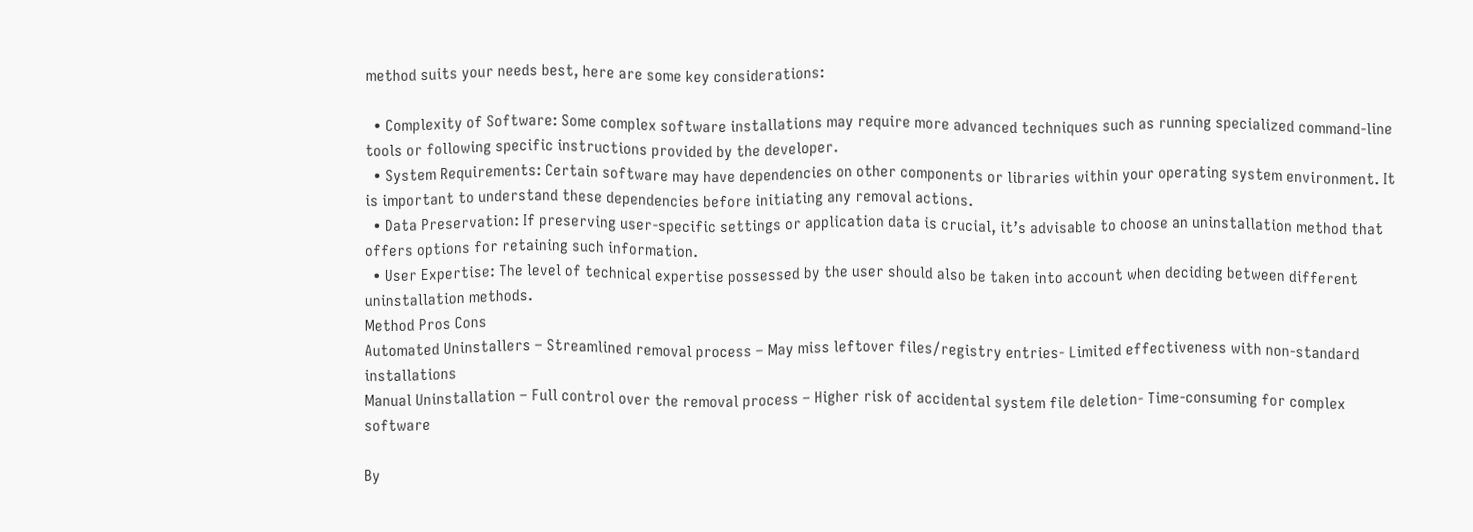method suits your needs best, here are some key considerations:

  • Complexity of Software: Some complex software installations may require more advanced techniques such as running specialized command-line tools or following specific instructions provided by the developer.
  • System Requirements: Certain software may have dependencies on other components or libraries within your operating system environment. It is important to understand these dependencies before initiating any removal actions.
  • Data Preservation: If preserving user-specific settings or application data is crucial, it’s advisable to choose an uninstallation method that offers options for retaining such information.
  • User Expertise: The level of technical expertise possessed by the user should also be taken into account when deciding between different uninstallation methods.
Method Pros Cons
Automated Uninstallers – Streamlined removal process – May miss leftover files/registry entries- Limited effectiveness with non-standard installations
Manual Uninstallation – Full control over the removal process – Higher risk of accidental system file deletion- Time-consuming for complex software

By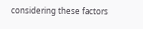considering these factors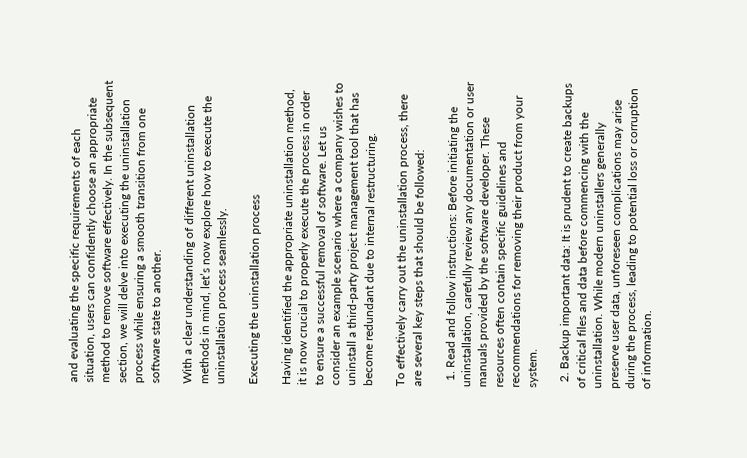and evaluating the specific requirements of each situation, users can confidently choose an appropriate method to remove software effectively. In the subsequent section, we will delve into executing the uninstallation process while ensuring a smooth transition from one software state to another.

With a clear understanding of different uninstallation methods in mind, let’s now explore how to execute the uninstallation process seamlessly.

Executing the uninstallation process

Having identified the appropriate uninstallation method, it is now crucial to properly execute the process in order to ensure a successful removal of software. Let us consider an example scenario where a company wishes to uninstall a third-party project management tool that has become redundant due to internal restructuring.

To effectively carry out the uninstallation process, there are several key steps that should be followed:

  1. Read and follow instructions: Before initiating the uninstallation, carefully review any documentation or user manuals provided by the software developer. These resources often contain specific guidelines and recommendations for removing their product from your system.

  2. Backup important data: It is prudent to create backups of critical files and data before commencing with the uninstallation. While modern uninstallers generally preserve user data, unforeseen complications may arise during the process, leading to potential loss or corruption of information.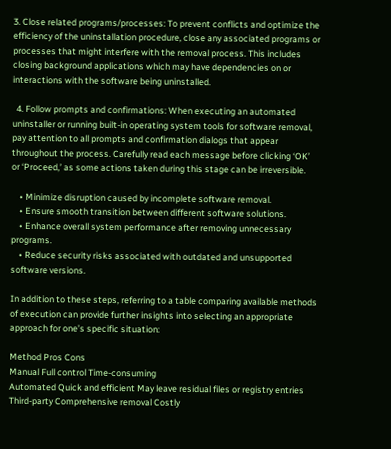3. Close related programs/processes: To prevent conflicts and optimize the efficiency of the uninstallation procedure, close any associated programs or processes that might interfere with the removal process. This includes closing background applications which may have dependencies on or interactions with the software being uninstalled.

  4. Follow prompts and confirmations: When executing an automated uninstaller or running built-in operating system tools for software removal, pay attention to all prompts and confirmation dialogs that appear throughout the process. Carefully read each message before clicking ‘OK’ or ‘Proceed,’ as some actions taken during this stage can be irreversible.

    • Minimize disruption caused by incomplete software removal.
    • Ensure smooth transition between different software solutions.
    • Enhance overall system performance after removing unnecessary programs.
    • Reduce security risks associated with outdated and unsupported software versions.

In addition to these steps, referring to a table comparing available methods of execution can provide further insights into selecting an appropriate approach for one’s specific situation:

Method Pros Cons
Manual Full control Time-consuming
Automated Quick and efficient May leave residual files or registry entries
Third-party Comprehensive removal Costly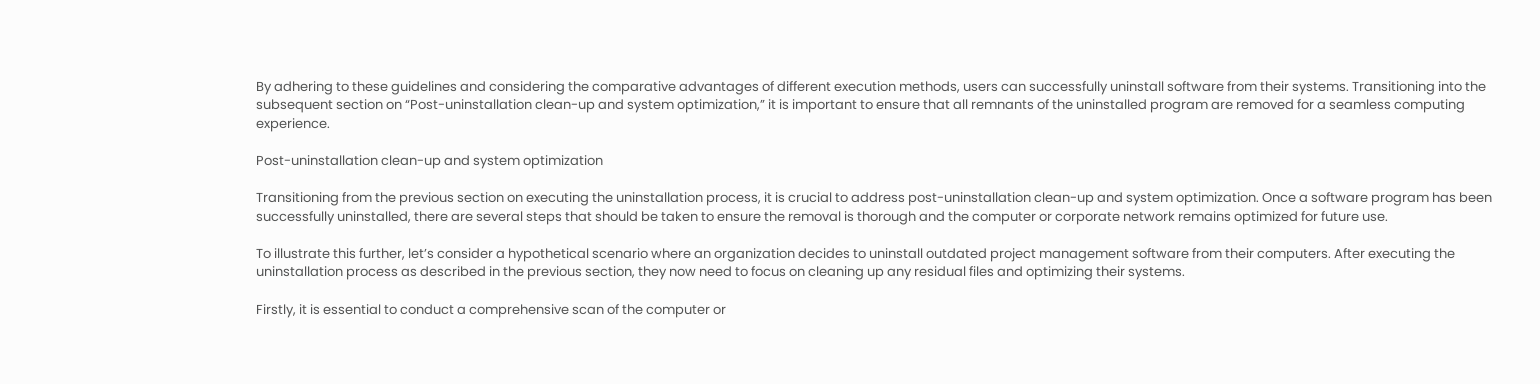By adhering to these guidelines and considering the comparative advantages of different execution methods, users can successfully uninstall software from their systems. Transitioning into the subsequent section on “Post-uninstallation clean-up and system optimization,” it is important to ensure that all remnants of the uninstalled program are removed for a seamless computing experience.

Post-uninstallation clean-up and system optimization

Transitioning from the previous section on executing the uninstallation process, it is crucial to address post-uninstallation clean-up and system optimization. Once a software program has been successfully uninstalled, there are several steps that should be taken to ensure the removal is thorough and the computer or corporate network remains optimized for future use.

To illustrate this further, let’s consider a hypothetical scenario where an organization decides to uninstall outdated project management software from their computers. After executing the uninstallation process as described in the previous section, they now need to focus on cleaning up any residual files and optimizing their systems.

Firstly, it is essential to conduct a comprehensive scan of the computer or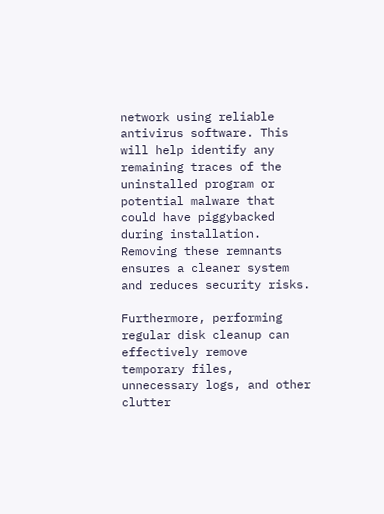network using reliable antivirus software. This will help identify any remaining traces of the uninstalled program or potential malware that could have piggybacked during installation. Removing these remnants ensures a cleaner system and reduces security risks.

Furthermore, performing regular disk cleanup can effectively remove temporary files, unnecessary logs, and other clutter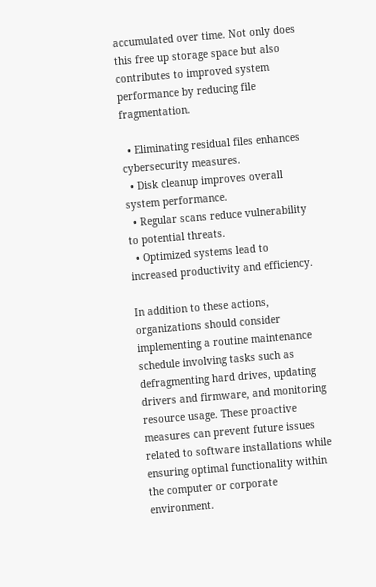accumulated over time. Not only does this free up storage space but also contributes to improved system performance by reducing file fragmentation.

  • Eliminating residual files enhances cybersecurity measures.
  • Disk cleanup improves overall system performance.
  • Regular scans reduce vulnerability to potential threats.
  • Optimized systems lead to increased productivity and efficiency.

In addition to these actions, organizations should consider implementing a routine maintenance schedule involving tasks such as defragmenting hard drives, updating drivers and firmware, and monitoring resource usage. These proactive measures can prevent future issues related to software installations while ensuring optimal functionality within the computer or corporate environment.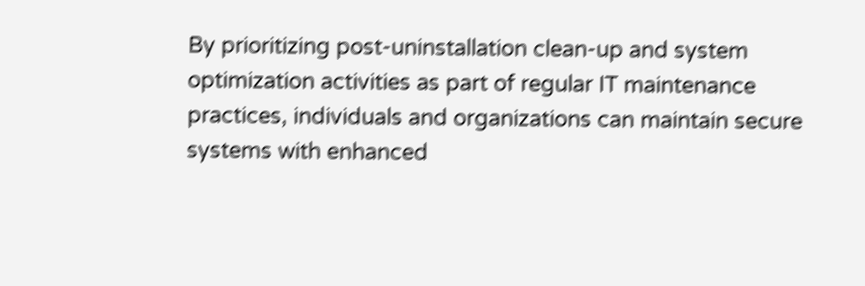By prioritizing post-uninstallation clean-up and system optimization activities as part of regular IT maintenance practices, individuals and organizations can maintain secure systems with enhanced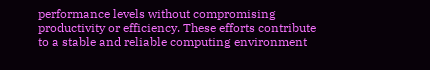performance levels without compromising productivity or efficiency. These efforts contribute to a stable and reliable computing environment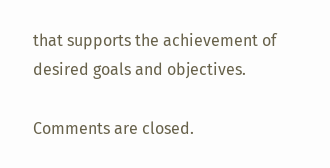that supports the achievement of desired goals and objectives.

Comments are closed.